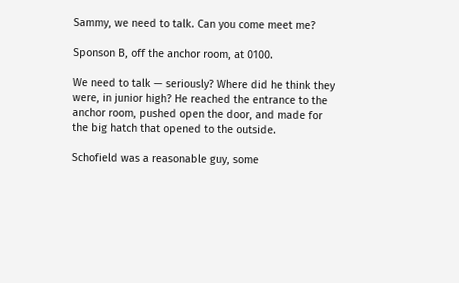Sammy, we need to talk. Can you come meet me?

Sponson B, off the anchor room, at 0100.

We need to talk — seriously? Where did he think they were, in junior high? He reached the entrance to the anchor room, pushed open the door, and made for the big hatch that opened to the outside.

Schofield was a reasonable guy, some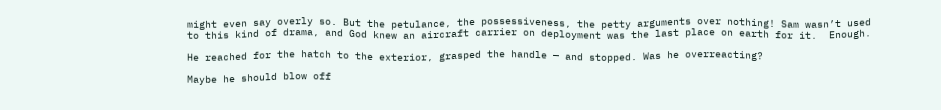might even say overly so. But the petulance, the possessiveness, the petty arguments over nothing! Sam wasn’t used to this kind of drama, and God knew an aircraft carrier on deployment was the last place on earth for it.  Enough.

He reached for the hatch to the exterior, grasped the handle — and stopped. Was he overreacting?

Maybe he should blow off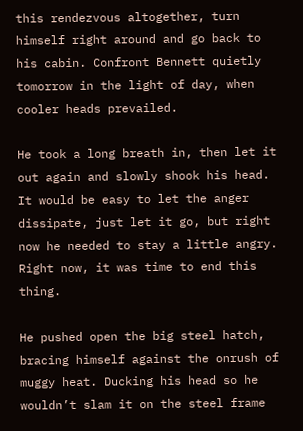this rendezvous altogether, turn himself right around and go back to his cabin. Confront Bennett quietly tomorrow in the light of day, when cooler heads prevailed.

He took a long breath in, then let it out again and slowly shook his head. It would be easy to let the anger dissipate, just let it go, but right now he needed to stay a little angry. Right now, it was time to end this thing.

He pushed open the big steel hatch, bracing himself against the onrush of muggy heat. Ducking his head so he wouldn’t slam it on the steel frame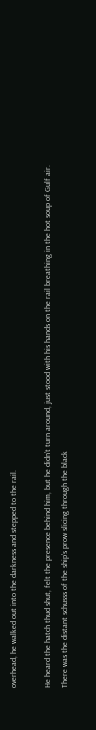overhead, he walked out into the darkness and stepped to the rail.

He heard the hatch thud shut, felt the presence behind him, but he didn’t turn around, just stood with his hands on the rail breathing in the hot soup of Gulf air. There was the distant schusss of the ship’s prow slicing through the black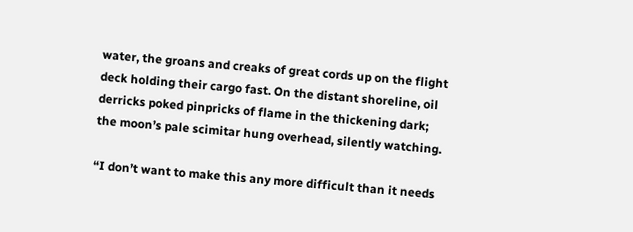water, the groans and creaks of great cords up on the flight deck holding their cargo fast. On the distant shoreline, oil derricks poked pinpricks of flame in the thickening dark; the moon’s pale scimitar hung overhead, silently watching.

“I don’t want to make this any more difficult than it needs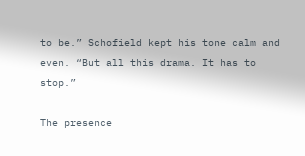to be.” Schofield kept his tone calm and even. “But all this drama. It has to stop.”

The presence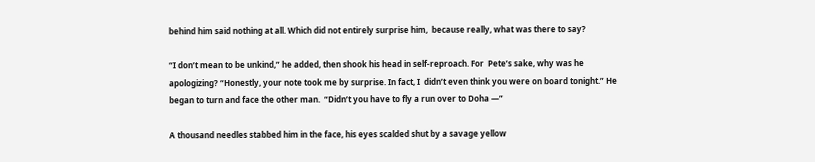behind him said nothing at all. Which did not entirely surprise him,  because really, what was there to say?

“I don’t mean to be unkind,” he added, then shook his head in self-reproach. For  Pete’s sake, why was he apologizing? “Honestly, your note took me by surprise. In fact, I  didn’t even think you were on board tonight.” He began to turn and face the other man.  “Didn’t you have to fly a run over to Doha —”

A thousand needles stabbed him in the face, his eyes scalded shut by a savage yellow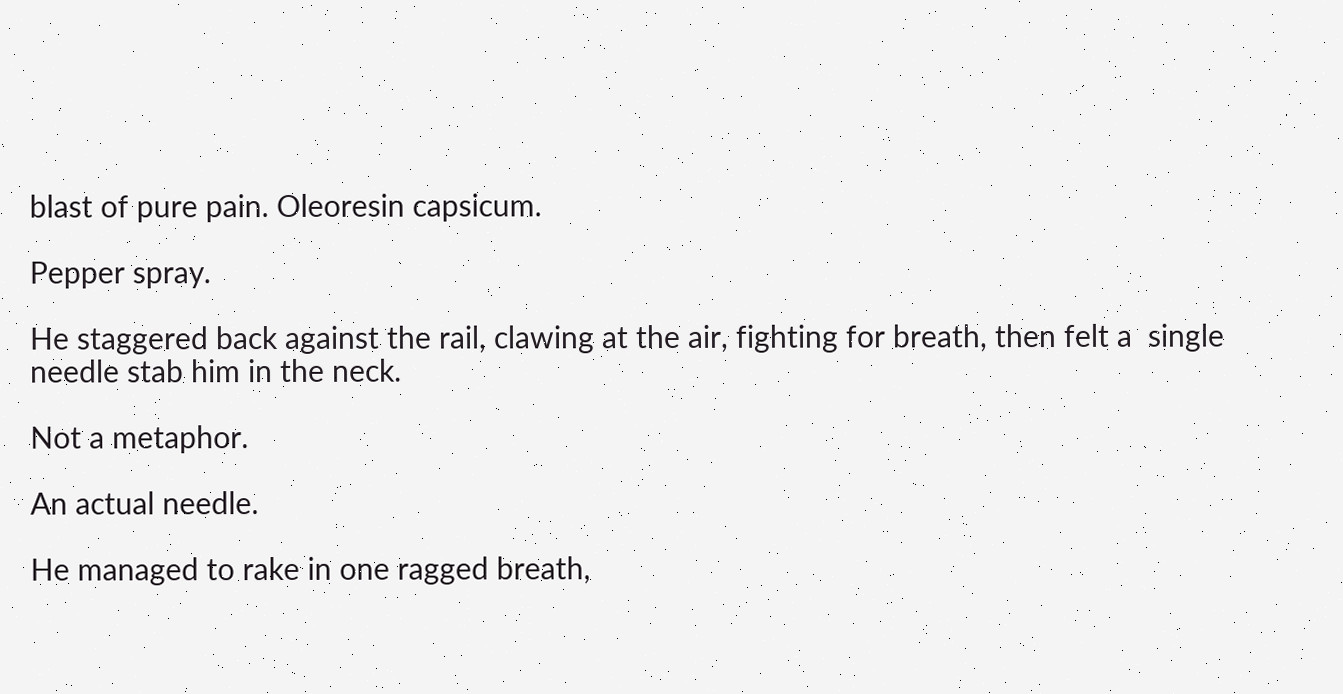blast of pure pain. Oleoresin capsicum.

Pepper spray.

He staggered back against the rail, clawing at the air, fighting for breath, then felt a  single needle stab him in the neck.

Not a metaphor.

An actual needle.

He managed to rake in one ragged breath,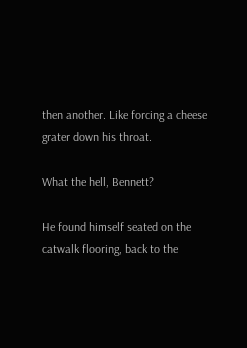then another. Like forcing a cheese grater down his throat.

What the hell, Bennett?

He found himself seated on the catwalk flooring, back to the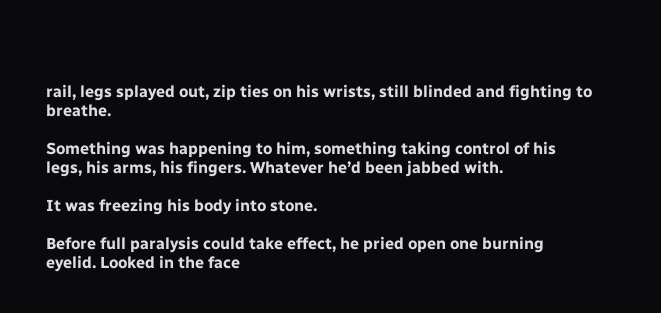rail, legs splayed out, zip ties on his wrists, still blinded and fighting to breathe.

Something was happening to him, something taking control of his legs, his arms, his fingers. Whatever he’d been jabbed with.

It was freezing his body into stone.

Before full paralysis could take effect, he pried open one burning eyelid. Looked in the face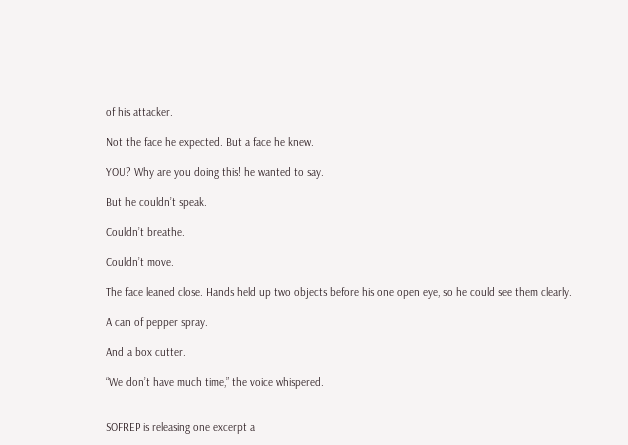of his attacker.

Not the face he expected. But a face he knew.

YOU? Why are you doing this! he wanted to say.

But he couldn’t speak.

Couldn’t breathe.

Couldn’t move.

The face leaned close. Hands held up two objects before his one open eye, so he could see them clearly.

A can of pepper spray.

And a box cutter.

“We don’t have much time,” the voice whispered.


SOFREP is releasing one excerpt a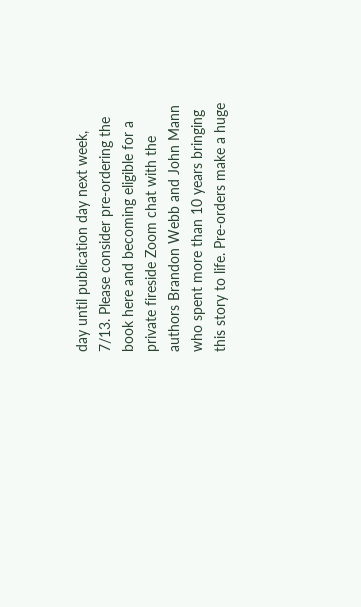day until publication day next week, 7/13. Please consider pre-ordering the book here and becoming eligible for a private fireside Zoom chat with the authors Brandon Webb and John Mann who spent more than 10 years bringing this story to life. Pre-orders make a huge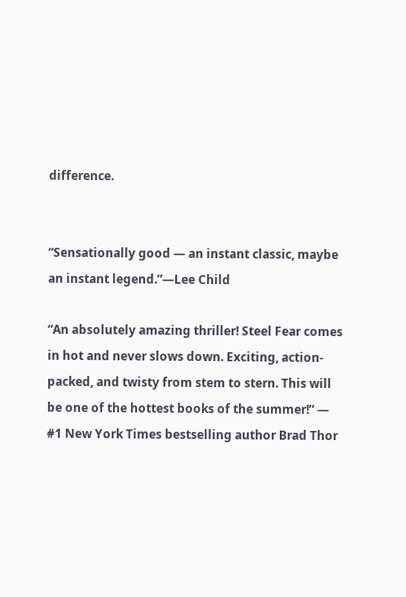difference.


“Sensationally good — an instant classic, maybe an instant legend.”—Lee Child

“An absolutely amazing thriller! Steel Fear comes in hot and never slows down. Exciting, action-packed, and twisty from stem to stern. This will be one of the hottest books of the summer!” — #1 New York Times bestselling author Brad Thor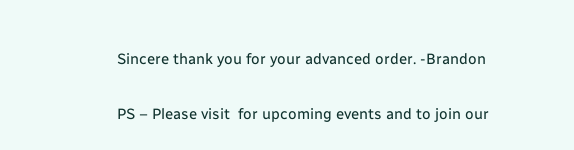Sincere thank you for your advanced order. -Brandon

PS – Please visit  for upcoming events and to join our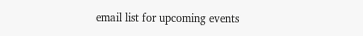email list for upcoming events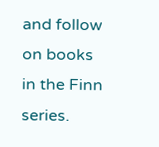and follow on books in the Finn series.